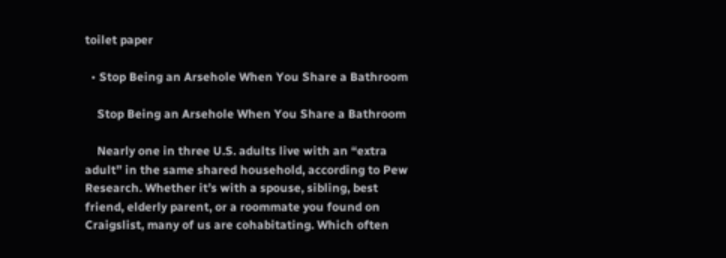toilet paper

  • Stop Being an Arsehole When You Share a Bathroom

    Stop Being an Arsehole When You Share a Bathroom

    Nearly one in three U.S. adults live with an “extra adult” in the same shared household, according to Pew Research. Whether it’s with a spouse, sibling, best friend, elderly parent, or a roommate you found on Craigslist, many of us are cohabitating. Which often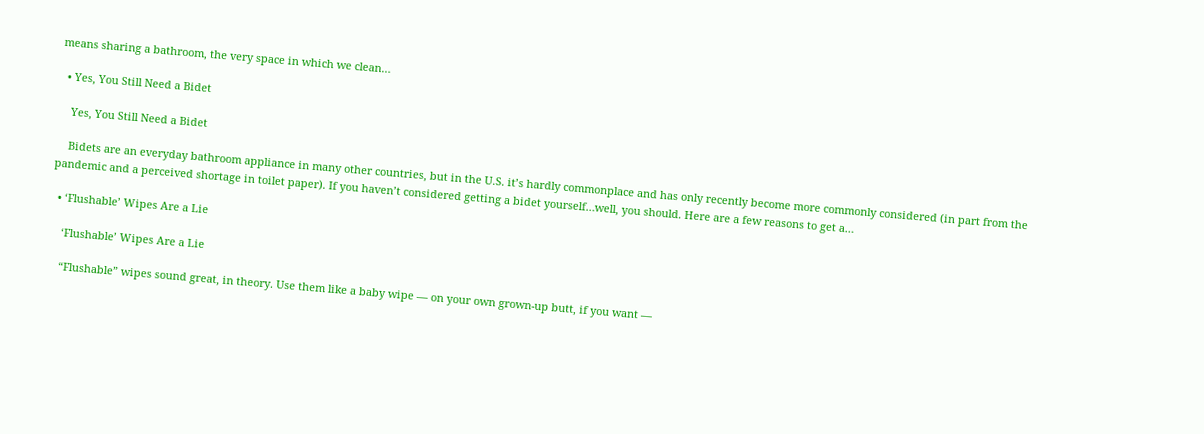means sharing a bathroom, the very space in which we clean…

  • Yes, You Still Need a Bidet

    Yes, You Still Need a Bidet

    Bidets are an everyday bathroom appliance in many other countries, but in the U.S. it’s hardly commonplace and has only recently become more commonly considered (in part from the pandemic and a perceived shortage in toilet paper). If you haven’t considered getting a bidet yourself…well, you should. Here are a few reasons to get a…

  • ‘Flushable’ Wipes Are a Lie

    ‘Flushable’ Wipes Are a Lie

    “Flushable” wipes sound great, in theory. Use them like a baby wipe — on your own grown-up butt, if you want —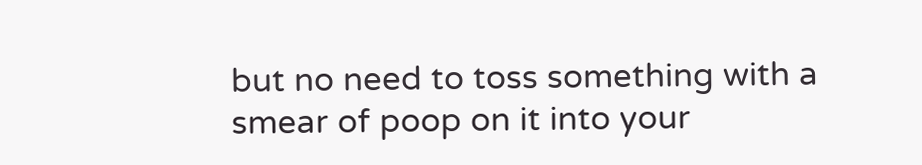but no need to toss something with a smear of poop on it into your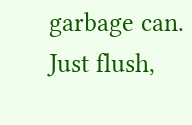garbage can. Just flush,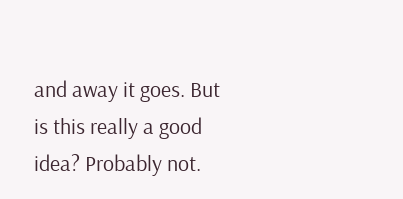and away it goes. But is this really a good idea? Probably not.